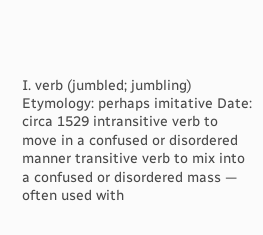I. verb (jumbled; jumbling) Etymology: perhaps imitative Date: circa 1529 intransitive verb to move in a confused or disordered manner transitive verb to mix into a confused or disordered mass — often used with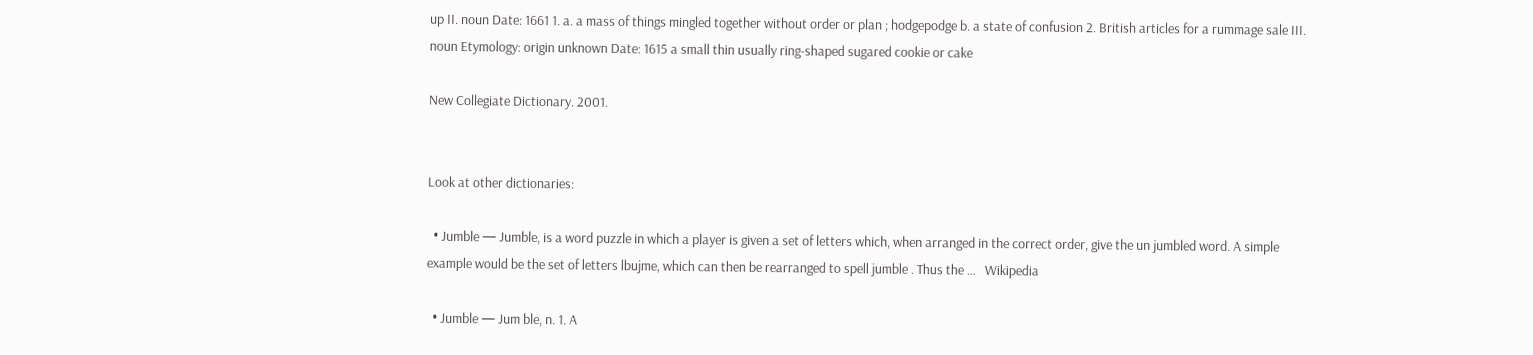up II. noun Date: 1661 1. a. a mass of things mingled together without order or plan ; hodgepodge b. a state of confusion 2. British articles for a rummage sale III. noun Etymology: origin unknown Date: 1615 a small thin usually ring-shaped sugared cookie or cake

New Collegiate Dictionary. 2001.


Look at other dictionaries:

  • Jumble — Jumble, is a word puzzle in which a player is given a set of letters which, when arranged in the correct order, give the un jumbled word. A simple example would be the set of letters lbujme, which can then be rearranged to spell jumble . Thus the …   Wikipedia

  • Jumble — Jum ble, n. 1. A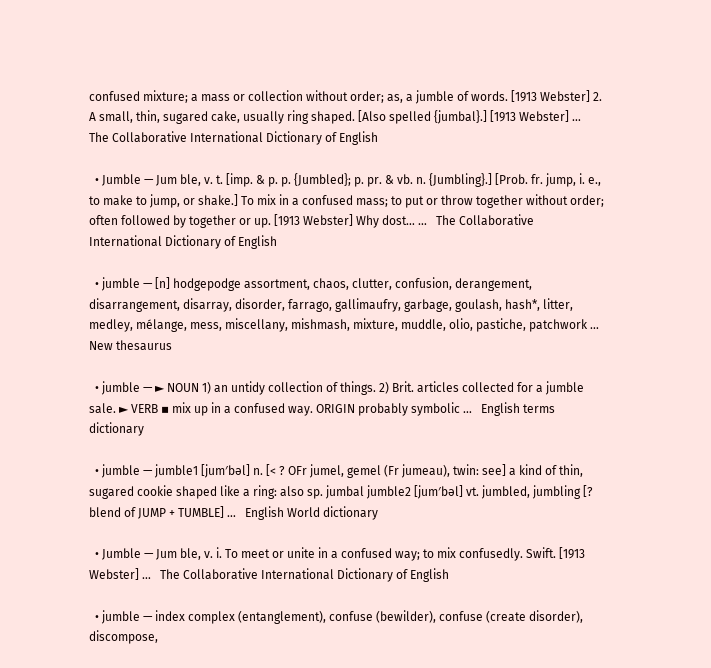confused mixture; a mass or collection without order; as, a jumble of words. [1913 Webster] 2. A small, thin, sugared cake, usually ring shaped. [Also spelled {jumbal}.] [1913 Webster] …   The Collaborative International Dictionary of English

  • Jumble — Jum ble, v. t. [imp. & p. p. {Jumbled}; p. pr. & vb. n. {Jumbling}.] [Prob. fr. jump, i. e., to make to jump, or shake.] To mix in a confused mass; to put or throw together without order; often followed by together or up. [1913 Webster] Why dost… …   The Collaborative International Dictionary of English

  • jumble — [n] hodgepodge assortment, chaos, clutter, confusion, derangement, disarrangement, disarray, disorder, farrago, gallimaufry, garbage, goulash, hash*, litter, medley, mélange, mess, miscellany, mishmash, mixture, muddle, olio, pastiche, patchwork …   New thesaurus

  • jumble — ► NOUN 1) an untidy collection of things. 2) Brit. articles collected for a jumble sale. ► VERB ▪ mix up in a confused way. ORIGIN probably symbolic …   English terms dictionary

  • jumble — jumble1 [jum′bəl] n. [< ? OFr jumel, gemel (Fr jumeau), twin: see] a kind of thin, sugared cookie shaped like a ring: also sp. jumbal jumble2 [jum′bəl] vt. jumbled, jumbling [? blend of JUMP + TUMBLE] …   English World dictionary

  • Jumble — Jum ble, v. i. To meet or unite in a confused way; to mix confusedly. Swift. [1913 Webster] …   The Collaborative International Dictionary of English

  • jumble — index complex (entanglement), confuse (bewilder), confuse (create disorder), discompose,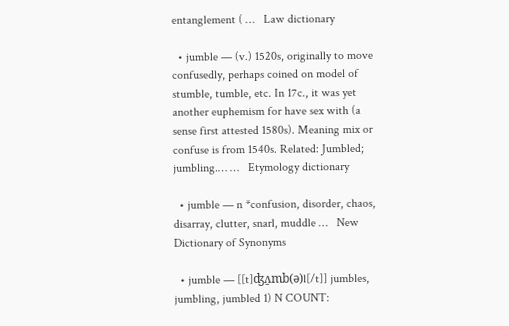entanglement ( …   Law dictionary

  • jumble — (v.) 1520s, originally to move confusedly, perhaps coined on model of stumble, tumble, etc. In 17c., it was yet another euphemism for have sex with (a sense first attested 1580s). Meaning mix or confuse is from 1540s. Related: Jumbled; jumbling.… …   Etymology dictionary

  • jumble — n *confusion, disorder, chaos, disarray, clutter, snarl, muddle …   New Dictionary of Synonyms

  • jumble — [[t]ʤʌ̱mb(ə)l[/t]] jumbles, jumbling, jumbled 1) N COUNT: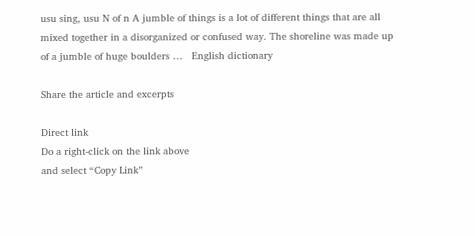usu sing, usu N of n A jumble of things is a lot of different things that are all mixed together in a disorganized or confused way. The shoreline was made up of a jumble of huge boulders …   English dictionary

Share the article and excerpts

Direct link
Do a right-click on the link above
and select “Copy Link”